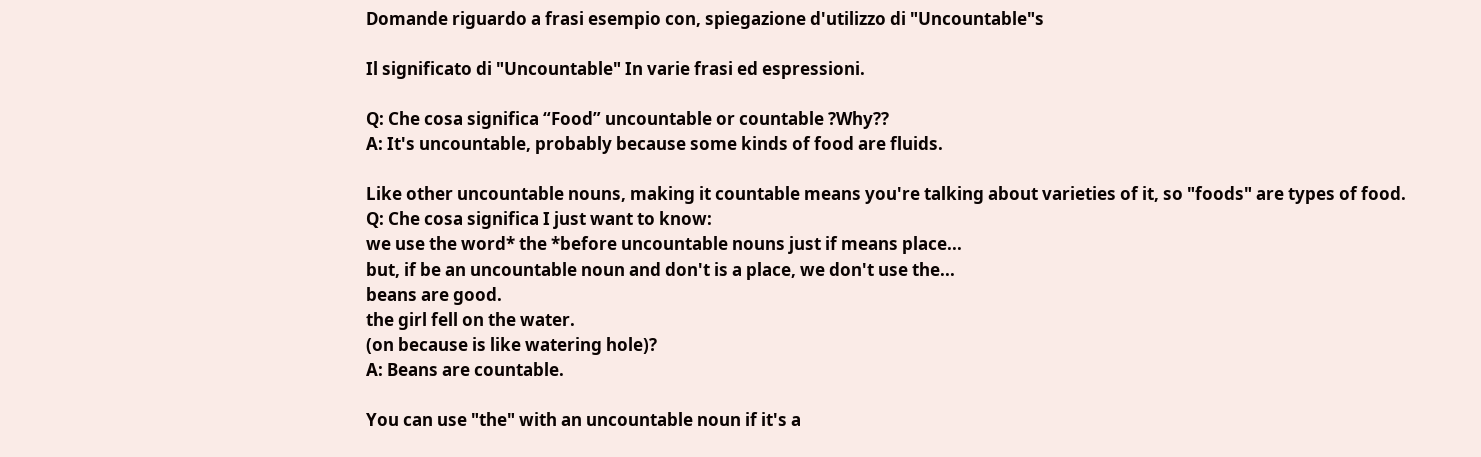Domande riguardo a frasi esempio con, spiegazione d'utilizzo di "Uncountable"s

Il significato di "Uncountable" In varie frasi ed espressioni.

Q: Che cosa significa “Food” uncountable or countable ?Why??
A: It's uncountable, probably because some kinds of food are fluids.

Like other uncountable nouns, making it countable means you're talking about varieties of it, so "foods" are types of food.
Q: Che cosa significa I just want to know:
we use the word* the *before uncountable nouns just if means place...
but, if be an uncountable noun and don't is a place, we don't use the...
beans are good.
the girl fell on the water.
(on because is like watering hole)?
A: Beans are countable.

You can use "the" with an uncountable noun if it's a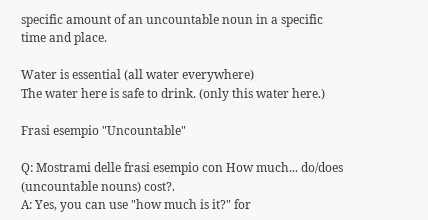specific amount of an uncountable noun in a specific time and place.

Water is essential (all water everywhere)
The water here is safe to drink. (only this water here.)

Frasi esempio "Uncountable"

Q: Mostrami delle frasi esempio con How much... do/does (uncountable nouns) cost?.
A: Yes, you can use "how much is it?" for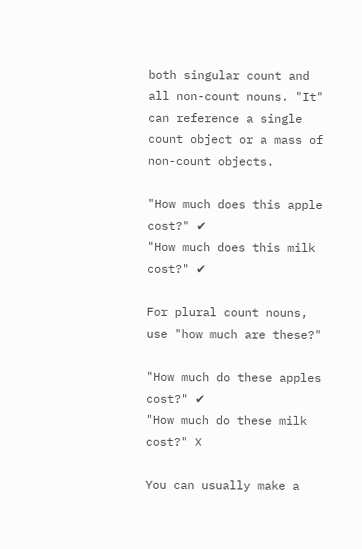both singular count and all non-count nouns. "It" can reference a single count object or a mass of non-count objects.

"How much does this apple cost?" ✔
"How much does this milk cost?" ✔

For plural count nouns, use "how much are these?"

"How much do these apples cost?" ✔
"How much do these milk cost?" ❌

You can usually make a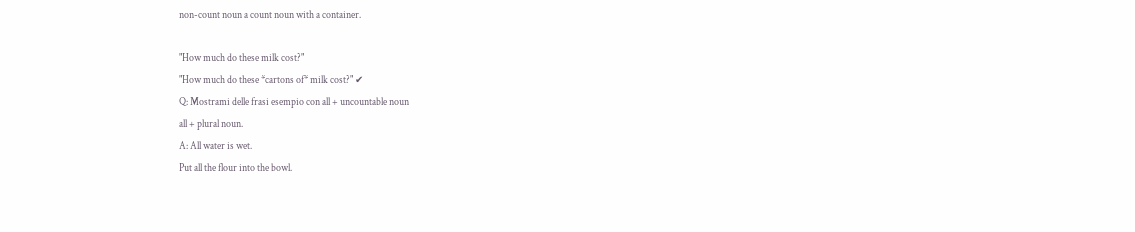non-count noun a count noun with a container.

"How much do these milk cost?"
"How much do these *cartons of* milk cost?" ✔
Q: Mostrami delle frasi esempio con all + uncountable noun
all + plural noun.
A: All water is wet.
Put all the flour into the bowl.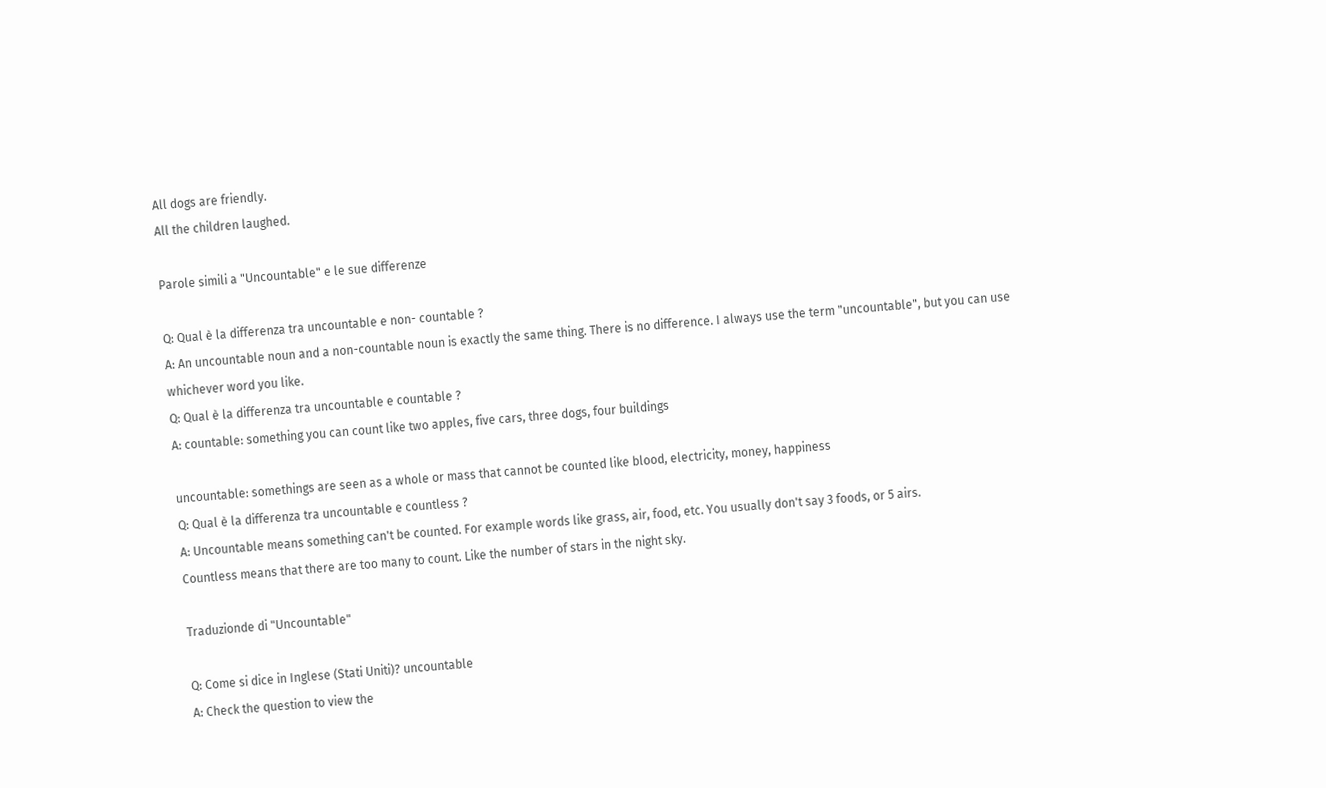All dogs are friendly.
All the children laughed.

Parole simili a "Uncountable" e le sue differenze

Q: Qual è la differenza tra uncountable e non- countable ?
A: An uncountable noun and a non-countable noun is exactly the same thing. There is no difference. I always use the term "uncountable", but you can use whichever word you like.
Q: Qual è la differenza tra uncountable e countable ?
A: countable: something you can count like two apples, five cars, three dogs, four buildings

uncountable: somethings are seen as a whole or mass that cannot be counted like blood, electricity, money, happiness
Q: Qual è la differenza tra uncountable e countless ?
A: Uncountable means something can't be counted. For example words like grass, air, food, etc. You usually don't say 3 foods, or 5 airs.
Countless means that there are too many to count. Like the number of stars in the night sky.

Traduzionde di "Uncountable"

Q: Come si dice in Inglese (Stati Uniti)? uncountable
A: Check the question to view the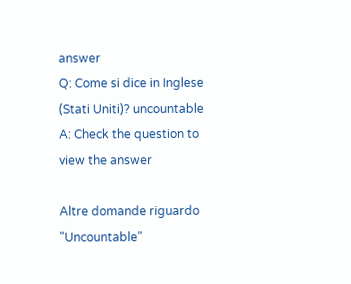answer
Q: Come si dice in Inglese (Stati Uniti)? uncountable
A: Check the question to view the answer

Altre domande riguardo "Uncountable"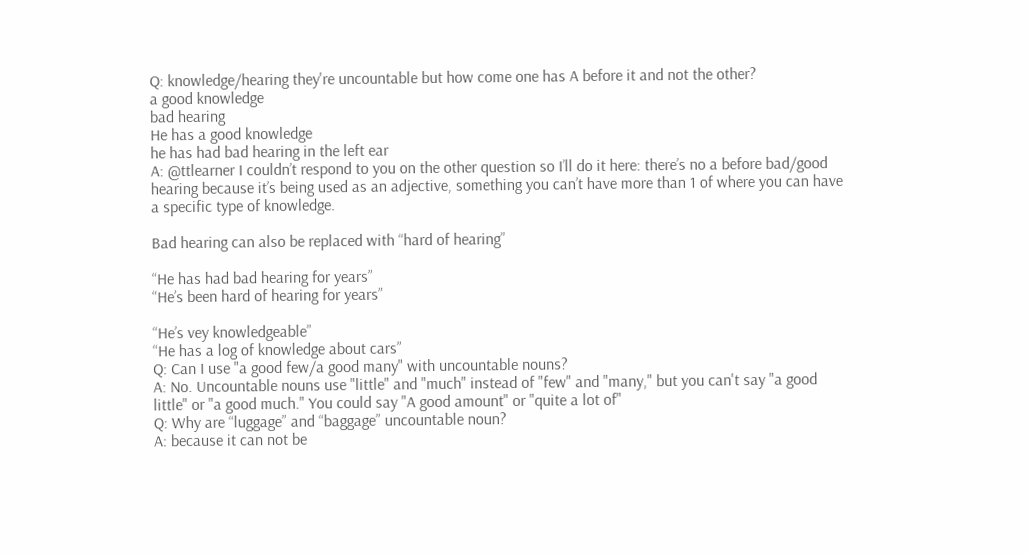Q: knowledge/hearing they're uncountable but how come one has A before it and not the other?
a good knowledge
bad hearing
He has a good knowledge
he has had bad hearing in the left ear
A: @ttlearner I couldn’t respond to you on the other question so I’ll do it here: there’s no a before bad/good hearing because it’s being used as an adjective, something you can’t have more than 1 of where you can have a specific type of knowledge.

Bad hearing can also be replaced with “hard of hearing”

“He has had bad hearing for years”
“He’s been hard of hearing for years”

“He’s vey knowledgeable”
“He has a log of knowledge about cars”
Q: Can I use "a good few/a good many" with uncountable nouns?
A: No. Uncountable nouns use "little" and "much" instead of "few" and "many," but you can't say "a good little" or "a good much." You could say "A good amount" or "quite a lot of"
Q: Why are “luggage” and “baggage” uncountable noun?
A: because it can not be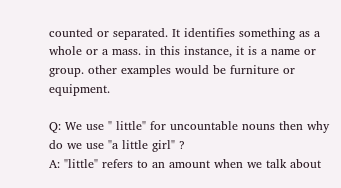counted or separated. It identifies something as a whole or a mass. in this instance, it is a name or group. other examples would be furniture or equipment.

Q: We use " little" for uncountable nouns then why do we use "a little girl" ?
A: "little" refers to an amount when we talk about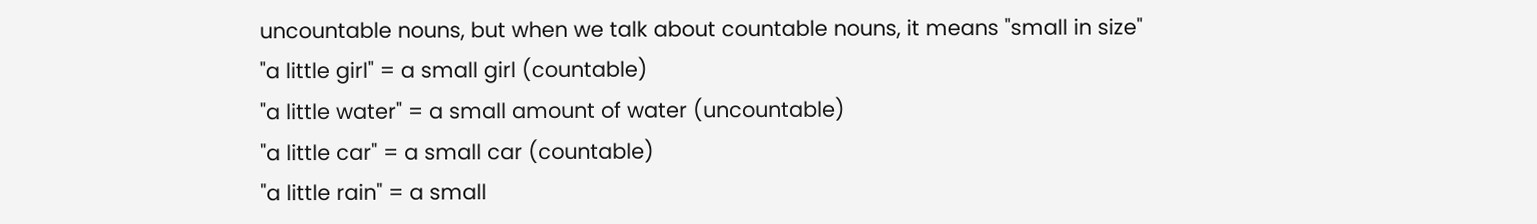uncountable nouns, but when we talk about countable nouns, it means "small in size"
"a little girl" = a small girl (countable)
"a little water" = a small amount of water (uncountable)
"a little car" = a small car (countable)
"a little rain" = a small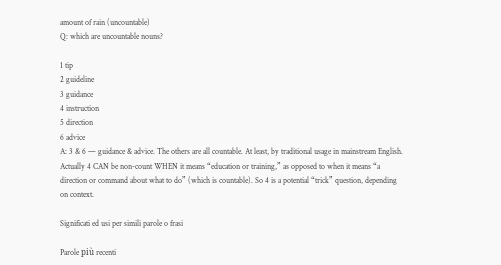amount of rain (uncountable)
Q: which are uncountable nouns?

1 tip
2 guideline
3 guidance
4 instruction
5 direction
6 advice
A: 3 & 6 — guidance & advice. The others are all countable. At least, by traditional usage in mainstream English. Actually 4 CAN be non-count WHEN it means “education or training,” as opposed to when it means “a direction or command about what to do” (which is countable). So 4 is a potential “trick” question, depending on context.

Significati ed usi per simili parole o frasi

Parole più recenti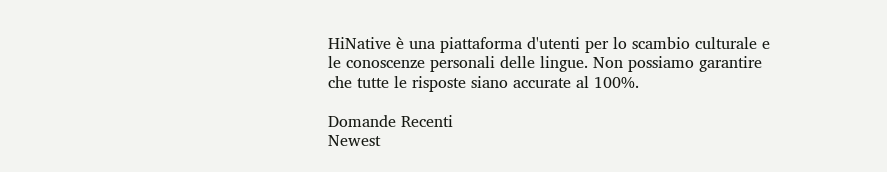HiNative è una piattaforma d'utenti per lo scambio culturale e le conoscenze personali delle lingue. Non possiamo garantire che tutte le risposte siano accurate al 100%.

Domande Recenti
Newest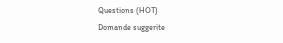Questions (HOT)
Domande suggerite